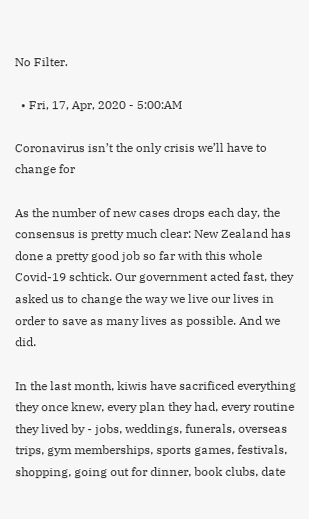No Filter.

  • Fri, 17, Apr, 2020 - 5:00:AM

Coronavirus isn’t the only crisis we’ll have to change for

As the number of new cases drops each day, the consensus is pretty much clear: New Zealand has done a pretty good job so far with this whole Covid-19 schtick. Our government acted fast, they asked us to change the way we live our lives in order to save as many lives as possible. And we did.

In the last month, kiwis have sacrificed everything they once knew, every plan they had, every routine they lived by - jobs, weddings, funerals, overseas trips, gym memberships, sports games, festivals, shopping, going out for dinner, book clubs, date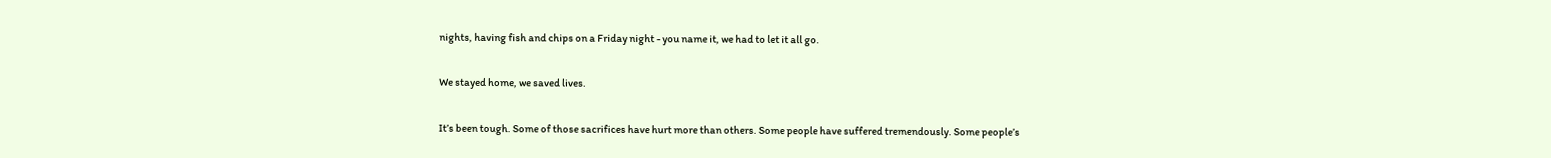nights, having fish and chips on a Friday night - you name it, we had to let it all go.

We stayed home, we saved lives.

It’s been tough. Some of those sacrifices have hurt more than others. Some people have suffered tremendously. Some people’s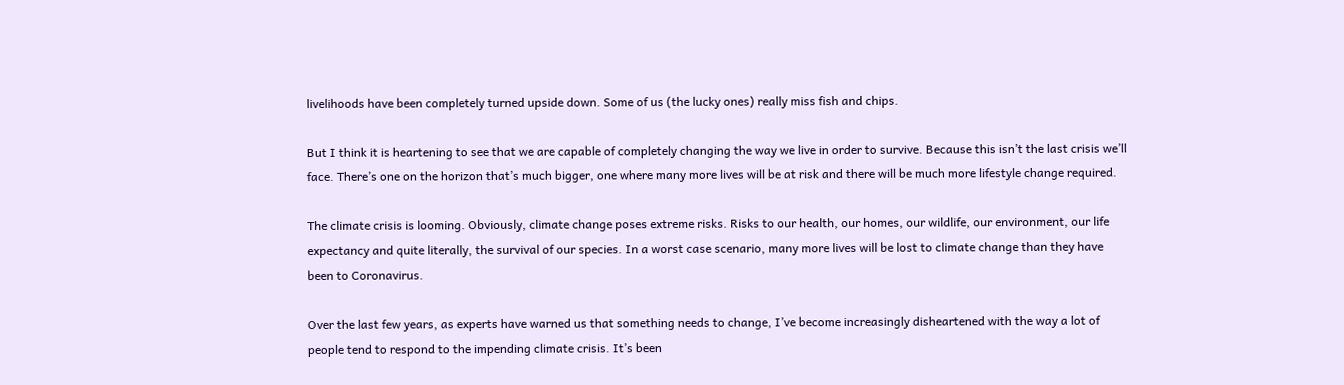livelihoods have been completely turned upside down. Some of us (the lucky ones) really miss fish and chips.

But I think it is heartening to see that we are capable of completely changing the way we live in order to survive. Because this isn’t the last crisis we’ll face. There’s one on the horizon that’s much bigger, one where many more lives will be at risk and there will be much more lifestyle change required.

The climate crisis is looming. Obviously, climate change poses extreme risks. Risks to our health, our homes, our wildlife, our environment, our life expectancy and quite literally, the survival of our species. In a worst case scenario, many more lives will be lost to climate change than they have been to Coronavirus.

Over the last few years, as experts have warned us that something needs to change, I’ve become increasingly disheartened with the way a lot of people tend to respond to the impending climate crisis. It’s been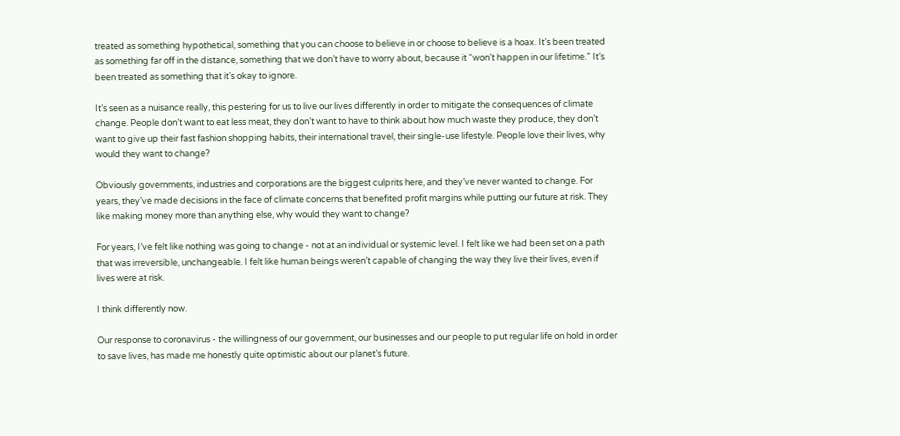treated as something hypothetical, something that you can choose to believe in or choose to believe is a hoax. It’s been treated as something far off in the distance, something that we don’t have to worry about, because it “won’t happen in our lifetime.” It’s been treated as something that it’s okay to ignore.

It’s seen as a nuisance really, this pestering for us to live our lives differently in order to mitigate the consequences of climate change. People don’t want to eat less meat, they don’t want to have to think about how much waste they produce, they don’t want to give up their fast fashion shopping habits, their international travel, their single-use lifestyle. People love their lives, why would they want to change?

Obviously governments, industries and corporations are the biggest culprits here, and they’ve never wanted to change. For years, they’ve made decisions in the face of climate concerns that benefited profit margins while putting our future at risk. They like making money more than anything else, why would they want to change?

For years, I’ve felt like nothing was going to change - not at an individual or systemic level. I felt like we had been set on a path that was irreversible, unchangeable. I felt like human beings weren’t capable of changing the way they live their lives, even if lives were at risk.

I think differently now.

Our response to coronavirus - the willingness of our government, our businesses and our people to put regular life on hold in order to save lives, has made me honestly quite optimistic about our planet’s future.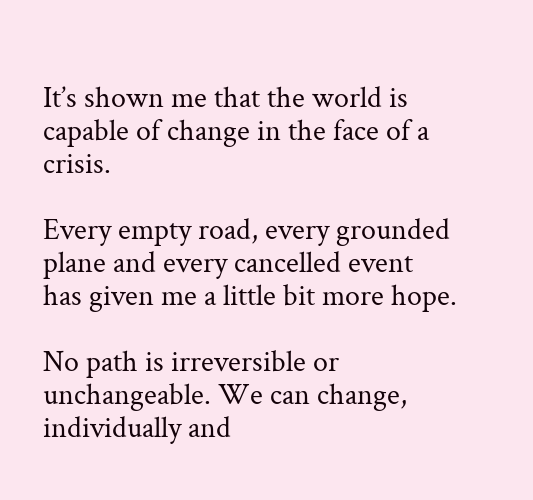It’s shown me that the world is capable of change in the face of a crisis.

Every empty road, every grounded plane and every cancelled event has given me a little bit more hope.

No path is irreversible or unchangeable. We can change, individually and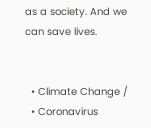as a society. And we can save lives.


  • Climate Change /
  • Coronavirus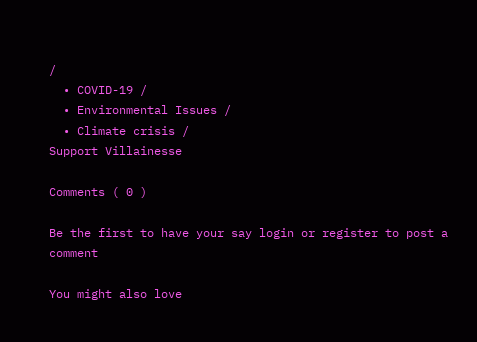/
  • COVID-19 /
  • Environmental Issues /
  • Climate crisis /
Support Villainesse

Comments ( 0 )

Be the first to have your say login or register to post a comment

You might also love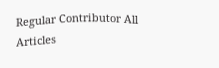Regular Contributor All Articles